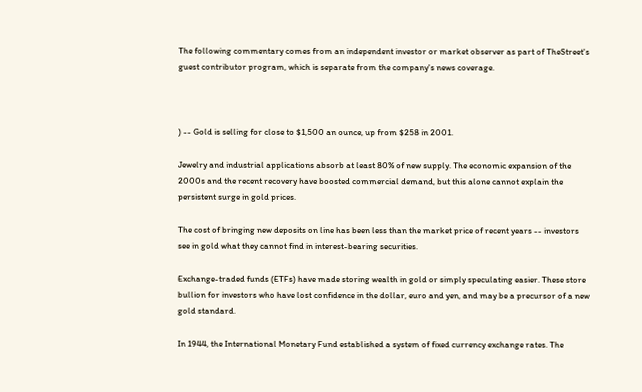The following commentary comes from an independent investor or market observer as part of TheStreet's guest contributor program, which is separate from the company's news coverage.



) -- Gold is selling for close to $1,500 an ounce, up from $258 in 2001.

Jewelry and industrial applications absorb at least 80% of new supply. The economic expansion of the 2000s and the recent recovery have boosted commercial demand, but this alone cannot explain the persistent surge in gold prices.

The cost of bringing new deposits on line has been less than the market price of recent years -- investors see in gold what they cannot find in interest-bearing securities.

Exchange-traded funds (ETFs) have made storing wealth in gold or simply speculating easier. These store bullion for investors who have lost confidence in the dollar, euro and yen, and may be a precursor of a new gold standard.

In 1944, the International Monetary Fund established a system of fixed currency exchange rates. The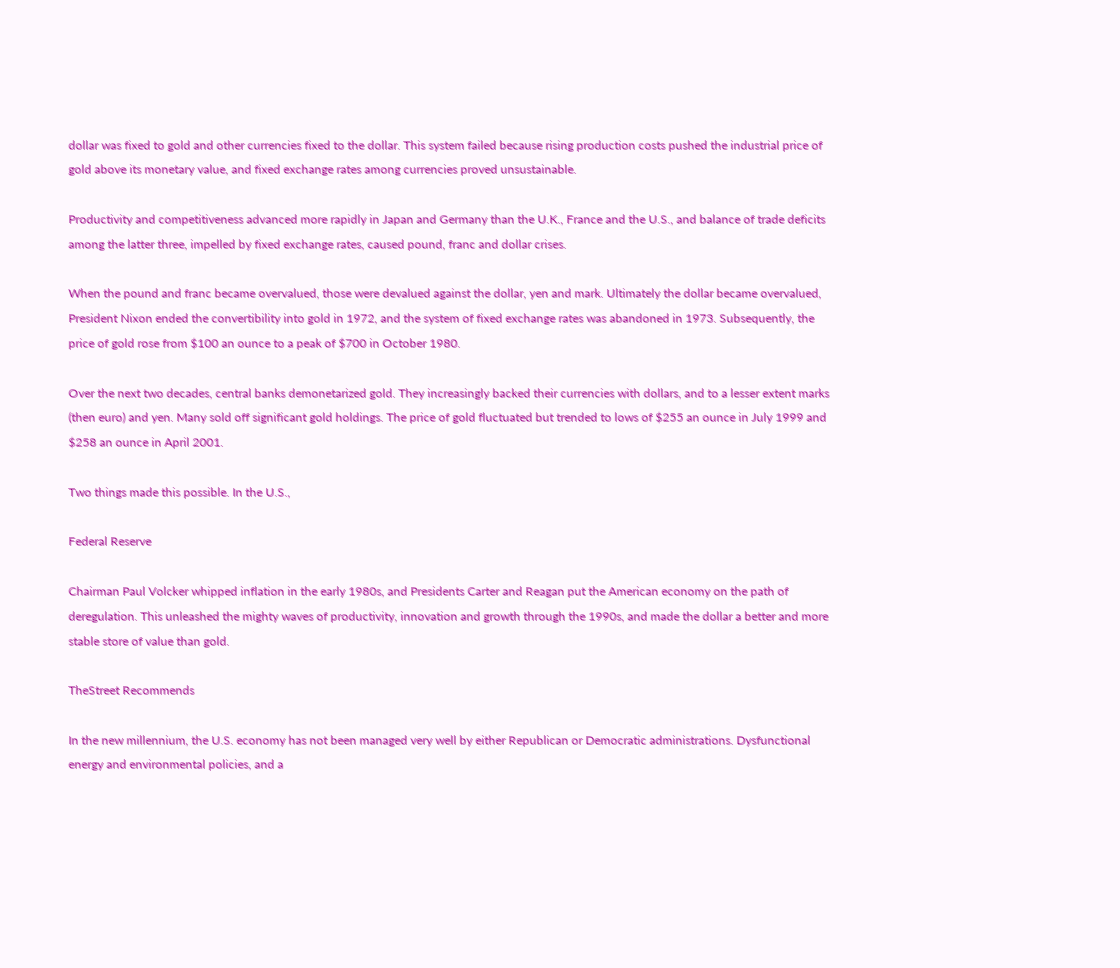dollar was fixed to gold and other currencies fixed to the dollar. This system failed because rising production costs pushed the industrial price of gold above its monetary value, and fixed exchange rates among currencies proved unsustainable.

Productivity and competitiveness advanced more rapidly in Japan and Germany than the U.K., France and the U.S., and balance of trade deficits among the latter three, impelled by fixed exchange rates, caused pound, franc and dollar crises.

When the pound and franc became overvalued, those were devalued against the dollar, yen and mark. Ultimately the dollar became overvalued, President Nixon ended the convertibility into gold in 1972, and the system of fixed exchange rates was abandoned in 1973. Subsequently, the price of gold rose from $100 an ounce to a peak of $700 in October 1980.

Over the next two decades, central banks demonetarized gold. They increasingly backed their currencies with dollars, and to a lesser extent marks (then euro) and yen. Many sold off significant gold holdings. The price of gold fluctuated but trended to lows of $255 an ounce in July 1999 and $258 an ounce in April 2001.

Two things made this possible. In the U.S.,

Federal Reserve

Chairman Paul Volcker whipped inflation in the early 1980s, and Presidents Carter and Reagan put the American economy on the path of deregulation. This unleashed the mighty waves of productivity, innovation and growth through the 1990s, and made the dollar a better and more stable store of value than gold.

TheStreet Recommends

In the new millennium, the U.S. economy has not been managed very well by either Republican or Democratic administrations. Dysfunctional energy and environmental policies, and a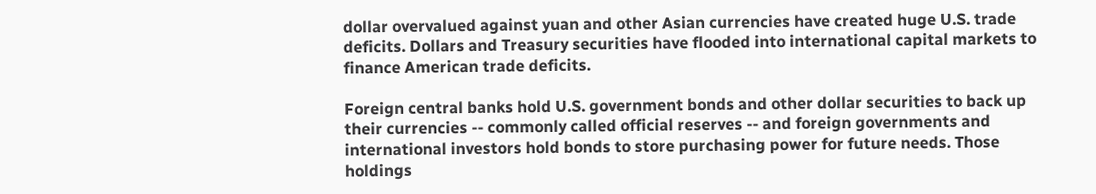dollar overvalued against yuan and other Asian currencies have created huge U.S. trade deficits. Dollars and Treasury securities have flooded into international capital markets to finance American trade deficits.

Foreign central banks hold U.S. government bonds and other dollar securities to back up their currencies -- commonly called official reserves -- and foreign governments and international investors hold bonds to store purchasing power for future needs. Those holdings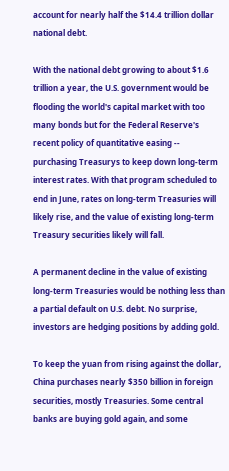account for nearly half the $14.4 trillion dollar national debt.

With the national debt growing to about $1.6 trillion a year, the U.S. government would be flooding the world's capital market with too many bonds but for the Federal Reserve's recent policy of quantitative easing -- purchasing Treasurys to keep down long-term interest rates. With that program scheduled to end in June, rates on long-term Treasuries will likely rise, and the value of existing long-term Treasury securities likely will fall.

A permanent decline in the value of existing long-term Treasuries would be nothing less than a partial default on U.S. debt. No surprise, investors are hedging positions by adding gold.

To keep the yuan from rising against the dollar, China purchases nearly $350 billion in foreign securities, mostly Treasuries. Some central banks are buying gold again, and some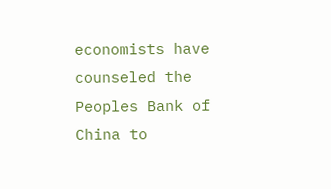economists have counseled the Peoples Bank of China to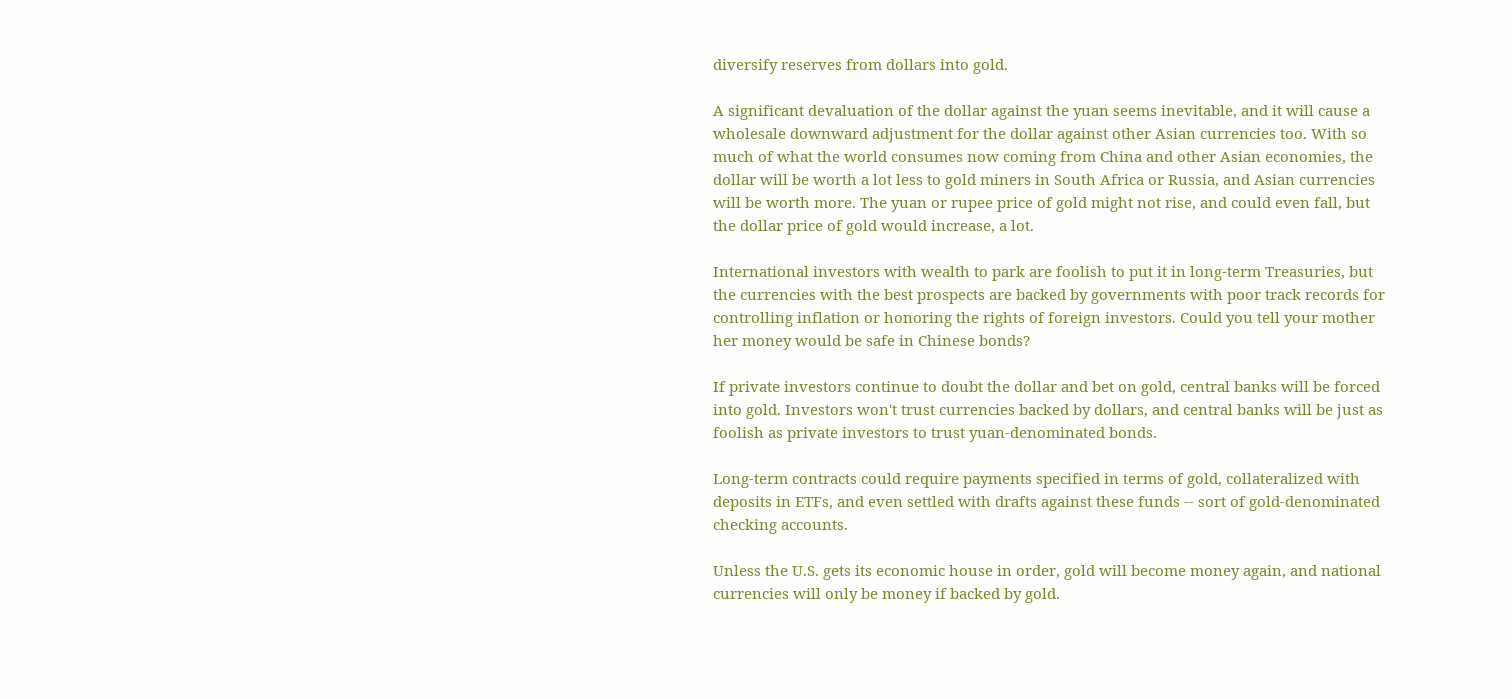diversify reserves from dollars into gold.

A significant devaluation of the dollar against the yuan seems inevitable, and it will cause a wholesale downward adjustment for the dollar against other Asian currencies too. With so much of what the world consumes now coming from China and other Asian economies, the dollar will be worth a lot less to gold miners in South Africa or Russia, and Asian currencies will be worth more. The yuan or rupee price of gold might not rise, and could even fall, but the dollar price of gold would increase, a lot.

International investors with wealth to park are foolish to put it in long-term Treasuries, but the currencies with the best prospects are backed by governments with poor track records for controlling inflation or honoring the rights of foreign investors. Could you tell your mother her money would be safe in Chinese bonds?

If private investors continue to doubt the dollar and bet on gold, central banks will be forced into gold. Investors won't trust currencies backed by dollars, and central banks will be just as foolish as private investors to trust yuan-denominated bonds.

Long-term contracts could require payments specified in terms of gold, collateralized with deposits in ETFs, and even settled with drafts against these funds -- sort of gold-denominated checking accounts.

Unless the U.S. gets its economic house in order, gold will become money again, and national currencies will only be money if backed by gold.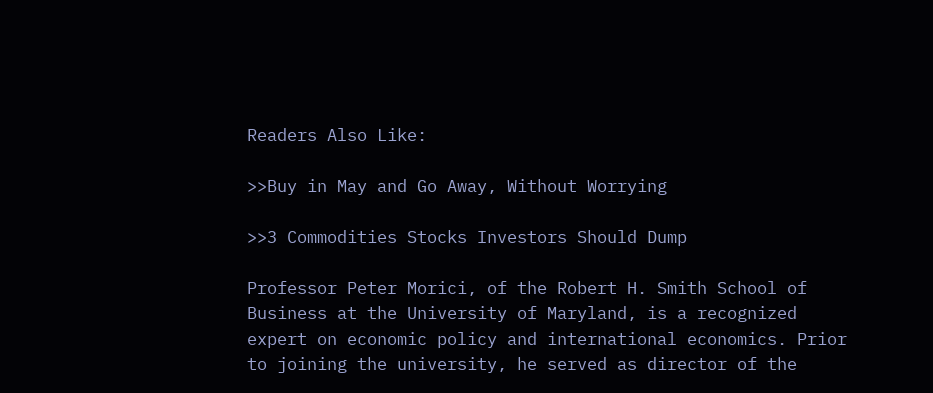Readers Also Like:

>>Buy in May and Go Away, Without Worrying

>>3 Commodities Stocks Investors Should Dump

Professor Peter Morici, of the Robert H. Smith School of Business at the University of Maryland, is a recognized expert on economic policy and international economics. Prior to joining the university, he served as director of the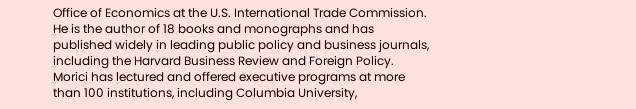Office of Economics at the U.S. International Trade Commission. He is the author of 18 books and monographs and has published widely in leading public policy and business journals, including the Harvard Business Review and Foreign Policy. Morici has lectured and offered executive programs at more than 100 institutions, including Columbia University,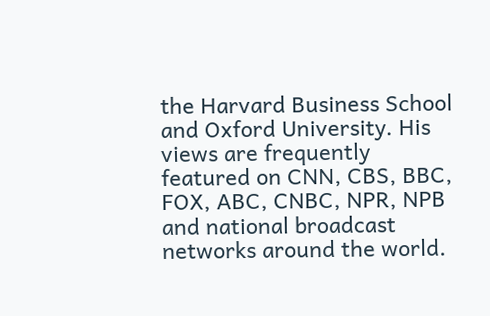the Harvard Business School and Oxford University. His views are frequently featured on CNN, CBS, BBC, FOX, ABC, CNBC, NPR, NPB and national broadcast networks around the world.